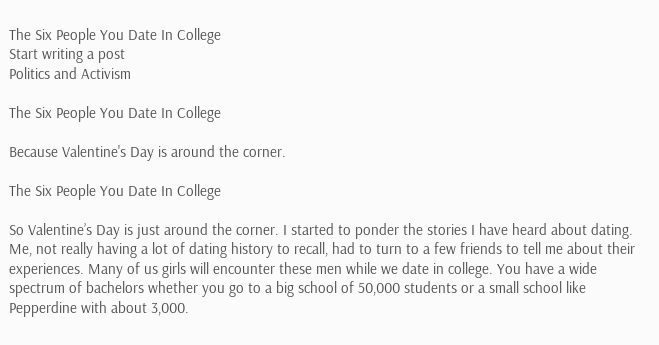The Six People You Date In College
Start writing a post
Politics and Activism

The Six People You Date In College

Because Valentine's Day is around the corner.

The Six People You Date In College

So Valentine’s Day is just around the corner. I started to ponder the stories I have heard about dating. Me, not really having a lot of dating history to recall, had to turn to a few friends to tell me about their experiences. Many of us girls will encounter these men while we date in college. You have a wide spectrum of bachelors whether you go to a big school of 50,000 students or a small school like Pepperdine with about 3,000.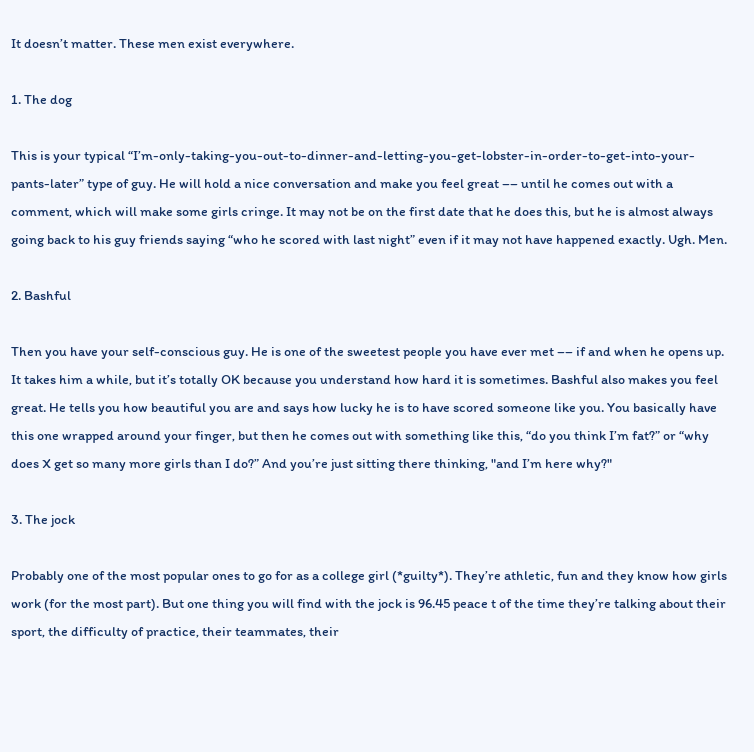It doesn’t matter. These men exist everywhere.

1. The dog

This is your typical “I’m-only-taking-you-out-to-dinner-and-letting-you-get-lobster-in-order-to-get-into-your-pants-later” type of guy. He will hold a nice conversation and make you feel great –– until he comes out with a comment, which will make some girls cringe. It may not be on the first date that he does this, but he is almost always going back to his guy friends saying “who he scored with last night” even if it may not have happened exactly. Ugh. Men.

2. Bashful

Then you have your self-conscious guy. He is one of the sweetest people you have ever met –– if and when he opens up. It takes him a while, but it’s totally OK because you understand how hard it is sometimes. Bashful also makes you feel great. He tells you how beautiful you are and says how lucky he is to have scored someone like you. You basically have this one wrapped around your finger, but then he comes out with something like this, “do you think I’m fat?” or “why does X get so many more girls than I do?” And you’re just sitting there thinking, "and I’m here why?"

3. The jock

Probably one of the most popular ones to go for as a college girl (*guilty*). They’re athletic, fun and they know how girls work (for the most part). But one thing you will find with the jock is 96.45 peace t of the time they’re talking about their sport, the difficulty of practice, their teammates, their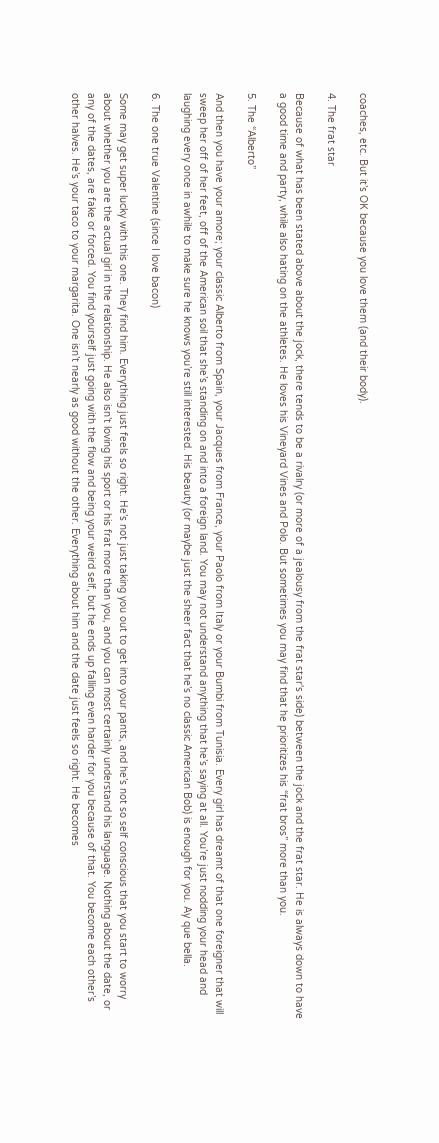coaches, etc. But it’s OK because you love them (and their body).

4. The frat star

Because of what has been stated above about the jock, there tends to be a rivalry (or more of a jealousy from the frat star's side) between the jock and the frat star. He is always down to have a good time and party, while also hating on the athletes. He loves his Vineyard Vines and Polo. But sometimes you may find that he prioritizes his “frat bros” more than you.

5. The “Alberto”

And then you have your amore; your classic Alberto from Spain, your Jacques from France, your Paolo from Italy or your Bumbi from Tunisia. Every girl has dreamt of that one foreigner that will sweep her off of her feet, off of the American soil that she’s standing on and into a foreign land. You may not understand anything that he’s saying at all. You’re just nodding your head and laughing every once in awhile to make sure he knows you’re still interested. His beauty (or maybe just the sheer fact that he’s no classic American Bob) is enough for you. Ay que bella.

6. The one true Valentine (since I love bacon)

Some may get super lucky with this one. They find him. Everything just feels so right. He’s not just taking you out to get into your pants, and he’s not so self conscious that you start to worry about whether you are the actual girl in the relationship. He also isn’t loving his sport or his frat more than you, and you can most certainly understand his language. Nothing about the date, or any of the dates, are fake or forced. You find yourself just going with the flow and being your weird self, but he ends up falling even harder for you because of that. You become each other’s other halves. He’s your taco to your margarita. One isn’t nearly as good without the other. Everything about him and the date just feels so right. He becomes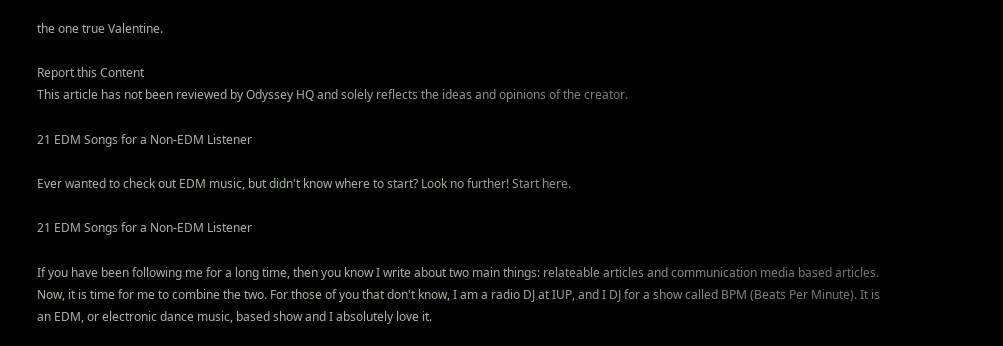the one true Valentine.

Report this Content
This article has not been reviewed by Odyssey HQ and solely reflects the ideas and opinions of the creator.

21 EDM Songs for a Non-EDM Listener

Ever wanted to check out EDM music, but didn't know where to start? Look no further! Start here.

21 EDM Songs for a Non-EDM Listener

If you have been following me for a long time, then you know I write about two main things: relateable articles and communication media based articles. Now, it is time for me to combine the two. For those of you that don't know, I am a radio DJ at IUP, and I DJ for a show called BPM (Beats Per Minute). It is an EDM, or electronic dance music, based show and I absolutely love it.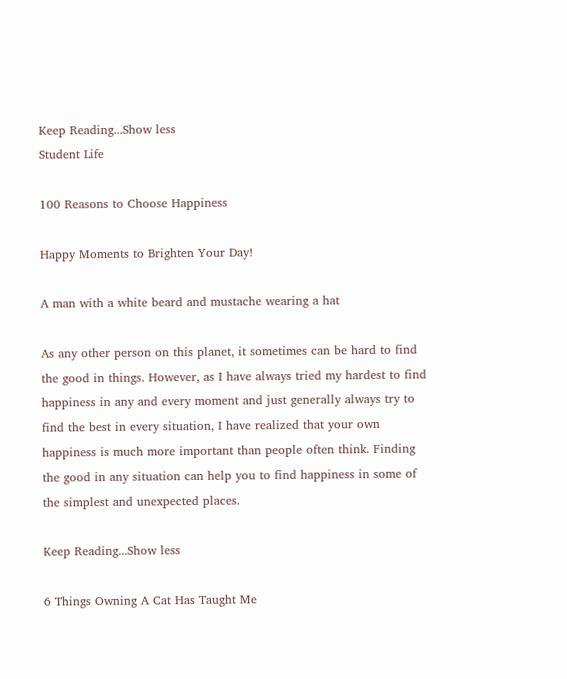Keep Reading...Show less
Student Life

100 Reasons to Choose Happiness

Happy Moments to Brighten Your Day!

A man with a white beard and mustache wearing a hat

As any other person on this planet, it sometimes can be hard to find the good in things. However, as I have always tried my hardest to find happiness in any and every moment and just generally always try to find the best in every situation, I have realized that your own happiness is much more important than people often think. Finding the good in any situation can help you to find happiness in some of the simplest and unexpected places.

Keep Reading...Show less

6 Things Owning A Cat Has Taught Me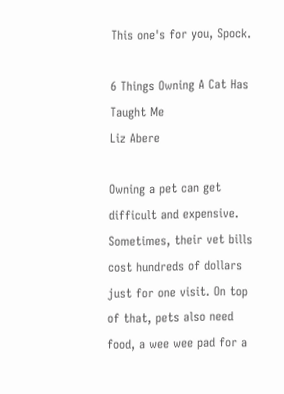This one's for you, Spock.

6 Things Owning A Cat Has Taught Me
Liz Abere

Owning a pet can get difficult and expensive. Sometimes, their vet bills cost hundreds of dollars just for one visit. On top of that, pets also need food, a wee wee pad for a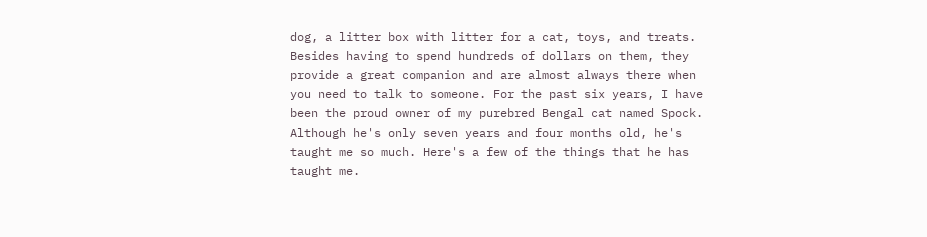dog, a litter box with litter for a cat, toys, and treats. Besides having to spend hundreds of dollars on them, they provide a great companion and are almost always there when you need to talk to someone. For the past six years, I have been the proud owner of my purebred Bengal cat named Spock. Although he's only seven years and four months old, he's taught me so much. Here's a few of the things that he has taught me.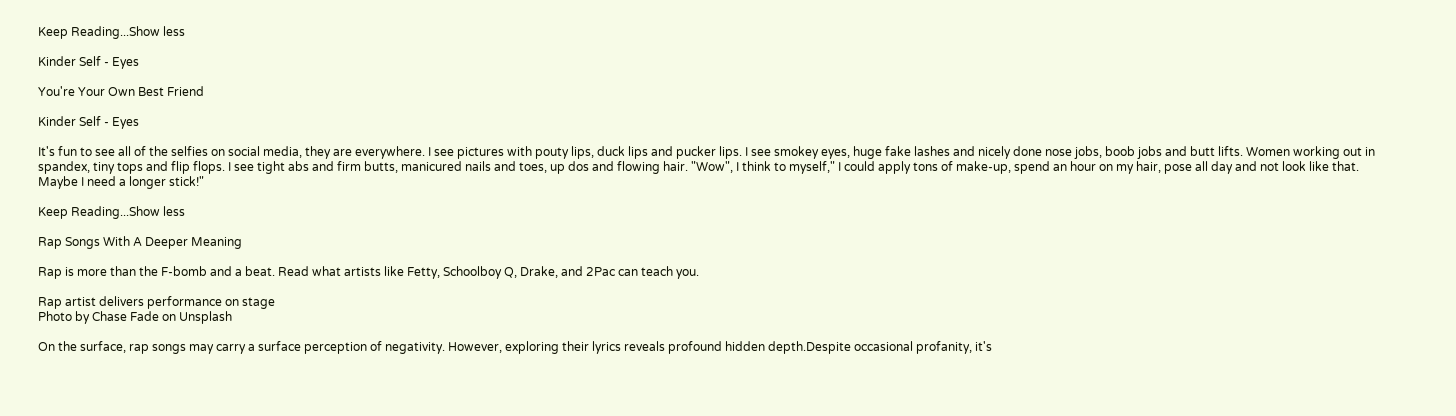Keep Reading...Show less

Kinder Self - Eyes

You're Your Own Best Friend

Kinder Self - Eyes

It's fun to see all of the selfies on social media, they are everywhere. I see pictures with pouty lips, duck lips and pucker lips. I see smokey eyes, huge fake lashes and nicely done nose jobs, boob jobs and butt lifts. Women working out in spandex, tiny tops and flip flops. I see tight abs and firm butts, manicured nails and toes, up dos and flowing hair. "Wow", I think to myself," I could apply tons of make-up, spend an hour on my hair, pose all day and not look like that. Maybe I need a longer stick!"

Keep Reading...Show less

Rap Songs With A Deeper Meaning

Rap is more than the F-bomb and a beat. Read what artists like Fetty, Schoolboy Q, Drake, and 2Pac can teach you.

Rap artist delivers performance on stage
Photo by Chase Fade on Unsplash

On the surface, rap songs may carry a surface perception of negativity. However, exploring their lyrics reveals profound hidden depth.Despite occasional profanity, it's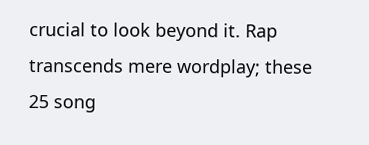crucial to look beyond it. Rap transcends mere wordplay; these 25 song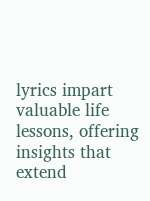lyrics impart valuable life lessons, offering insights that extend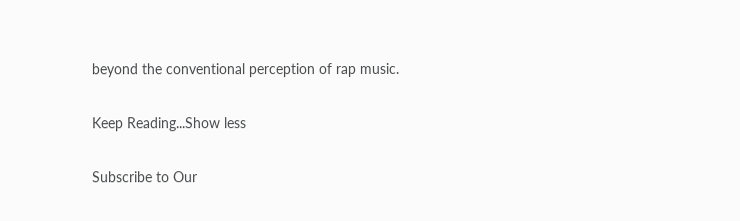beyond the conventional perception of rap music.

Keep Reading...Show less

Subscribe to Our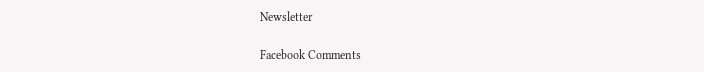Newsletter

Facebook Comments